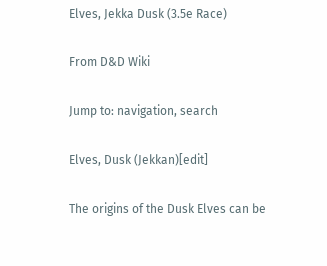Elves, Jekka Dusk (3.5e Race)

From D&D Wiki

Jump to: navigation, search

Elves, Dusk (Jekkan)[edit]

The origins of the Dusk Elves can be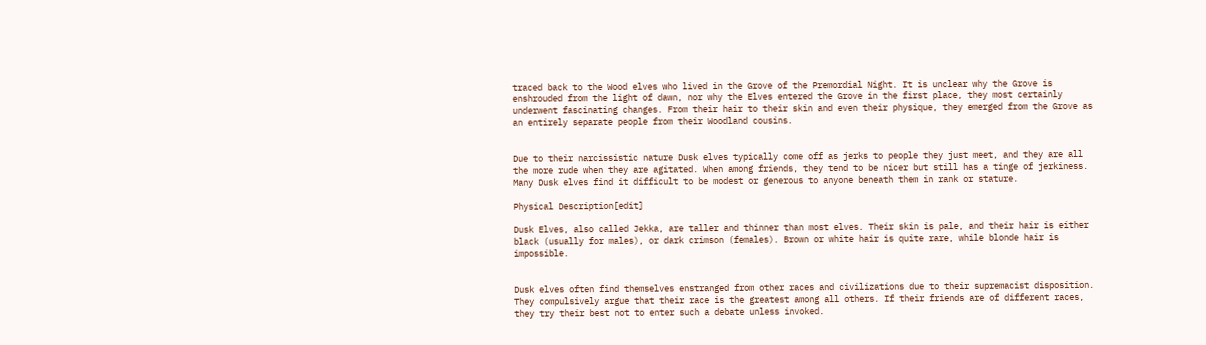traced back to the Wood elves who lived in the Grove of the Premordial Night. It is unclear why the Grove is enshrouded from the light of dawn, nor why the Elves entered the Grove in the first place, they most certainly underwent fascinating changes. From their hair to their skin and even their physique, they emerged from the Grove as an entirely separate people from their Woodland cousins.


Due to their narcissistic nature Dusk elves typically come off as jerks to people they just meet, and they are all the more rude when they are agitated. When among friends, they tend to be nicer but still has a tinge of jerkiness. Many Dusk elves find it difficult to be modest or generous to anyone beneath them in rank or stature.

Physical Description[edit]

Dusk Elves, also called Jekka, are taller and thinner than most elves. Their skin is pale, and their hair is either black (usually for males), or dark crimson (females). Brown or white hair is quite rare, while blonde hair is impossible.


Dusk elves often find themselves enstranged from other races and civilizations due to their supremacist disposition. They compulsively argue that their race is the greatest among all others. If their friends are of different races, they try their best not to enter such a debate unless invoked.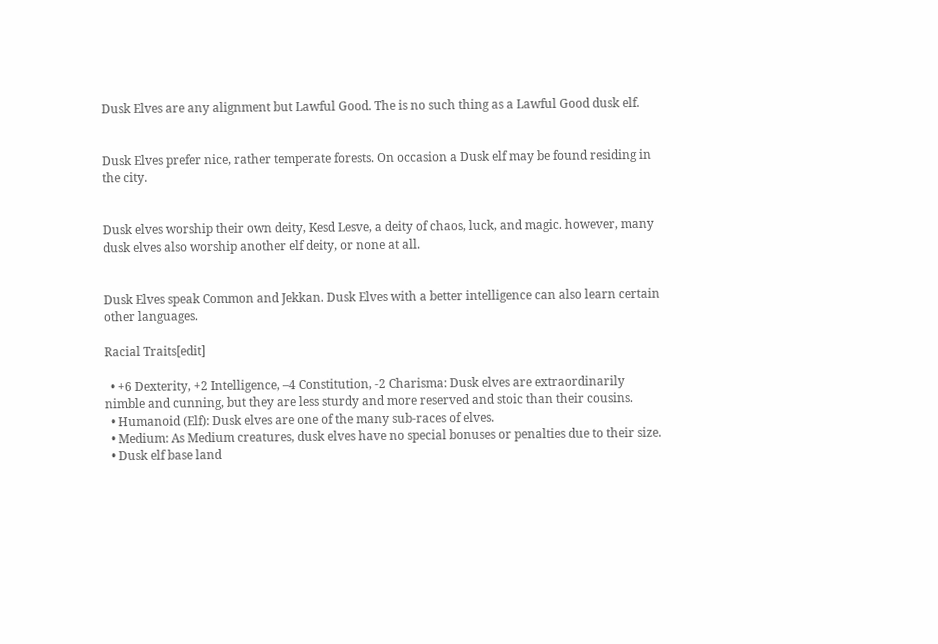Dusk Elves are any alignment but Lawful Good. The is no such thing as a Lawful Good dusk elf.


Dusk Elves prefer nice, rather temperate forests. On occasion a Dusk elf may be found residing in the city.


Dusk elves worship their own deity, Kesd Lesve, a deity of chaos, luck, and magic. however, many dusk elves also worship another elf deity, or none at all.


Dusk Elves speak Common and Jekkan. Dusk Elves with a better intelligence can also learn certain other languages.

Racial Traits[edit]

  • +6 Dexterity, +2 Intelligence, –4 Constitution, -2 Charisma: Dusk elves are extraordinarily nimble and cunning, but they are less sturdy and more reserved and stoic than their cousins.
  • Humanoid (Elf): Dusk elves are one of the many sub-races of elves.
  • Medium: As Medium creatures, dusk elves have no special bonuses or penalties due to their size.
  • Dusk elf base land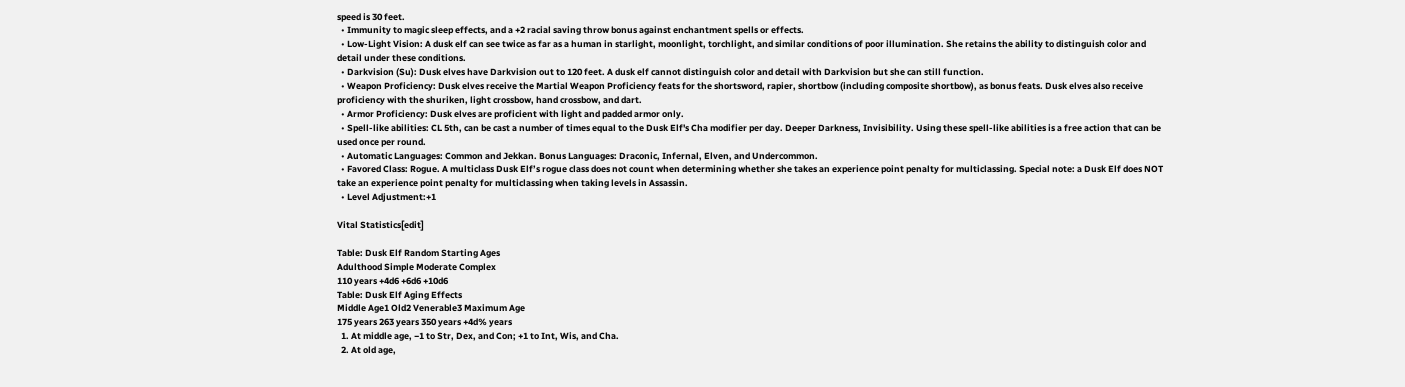speed is 30 feet.
  • Immunity to magic sleep effects, and a +2 racial saving throw bonus against enchantment spells or effects.
  • Low-Light Vision: A dusk elf can see twice as far as a human in starlight, moonlight, torchlight, and similar conditions of poor illumination. She retains the ability to distinguish color and detail under these conditions.
  • Darkvision (Su): Dusk elves have Darkvision out to 120 feet. A dusk elf cannot distinguish color and detail with Darkvision but she can still function.
  • Weapon Proficiency: Dusk elves receive the Martial Weapon Proficiency feats for the shortsword, rapier, shortbow (including composite shortbow), as bonus feats. Dusk elves also receive proficiency with the shuriken, light crossbow, hand crossbow, and dart.
  • Armor Proficiency: Dusk elves are proficient with light and padded armor only.
  • Spell-like abilities: CL 5th, can be cast a number of times equal to the Dusk Elf's Cha modifier per day. Deeper Darkness, Invisibility. Using these spell-like abilities is a free action that can be used once per round.
  • Automatic Languages: Common and Jekkan. Bonus Languages: Draconic, Infernal, Elven, and Undercommon.
  • Favored Class: Rogue. A multiclass Dusk Elf’s rogue class does not count when determining whether she takes an experience point penalty for multiclassing. Special note: a Dusk Elf does NOT take an experience point penalty for multiclassing when taking levels in Assassin.
  • Level Adjustment:+1

Vital Statistics[edit]

Table: Dusk Elf Random Starting Ages
Adulthood Simple Moderate Complex
110 years +4d6 +6d6 +10d6
Table: Dusk Elf Aging Effects
Middle Age1 Old2 Venerable3 Maximum Age
175 years 263 years 350 years +4d% years
  1. At middle age, −1 to Str, Dex, and Con; +1 to Int, Wis, and Cha.
  2. At old age,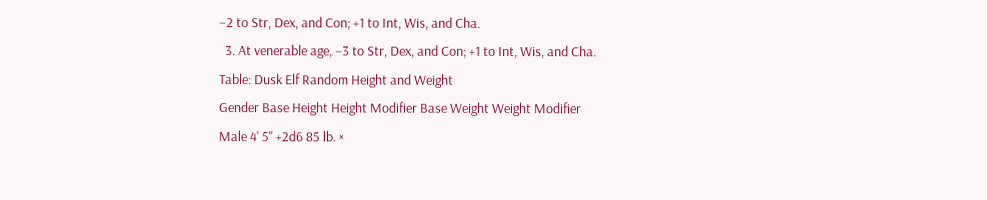−2 to Str, Dex, and Con; +1 to Int, Wis, and Cha.
  3. At venerable age, −3 to Str, Dex, and Con; +1 to Int, Wis, and Cha.
Table: Dusk Elf Random Height and Weight
Gender Base Height Height Modifier Base Weight Weight Modifier
Male 4' 5" +2d6 85 lb. ×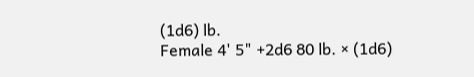(1d6) lb.
Female 4' 5" +2d6 80 lb. × (1d6)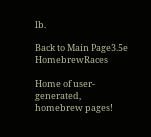lb.

Back to Main Page3.5e HomebrewRaces

Home of user-generated,
homebrew pages!